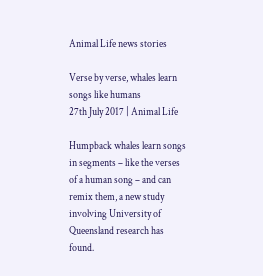Animal Life news stories

Verse by verse, whales learn songs like humans
27th July 2017 | Animal Life

Humpback whales learn songs in segments – like the verses of a human song – and can remix them, a new study involving University of Queensland research has found.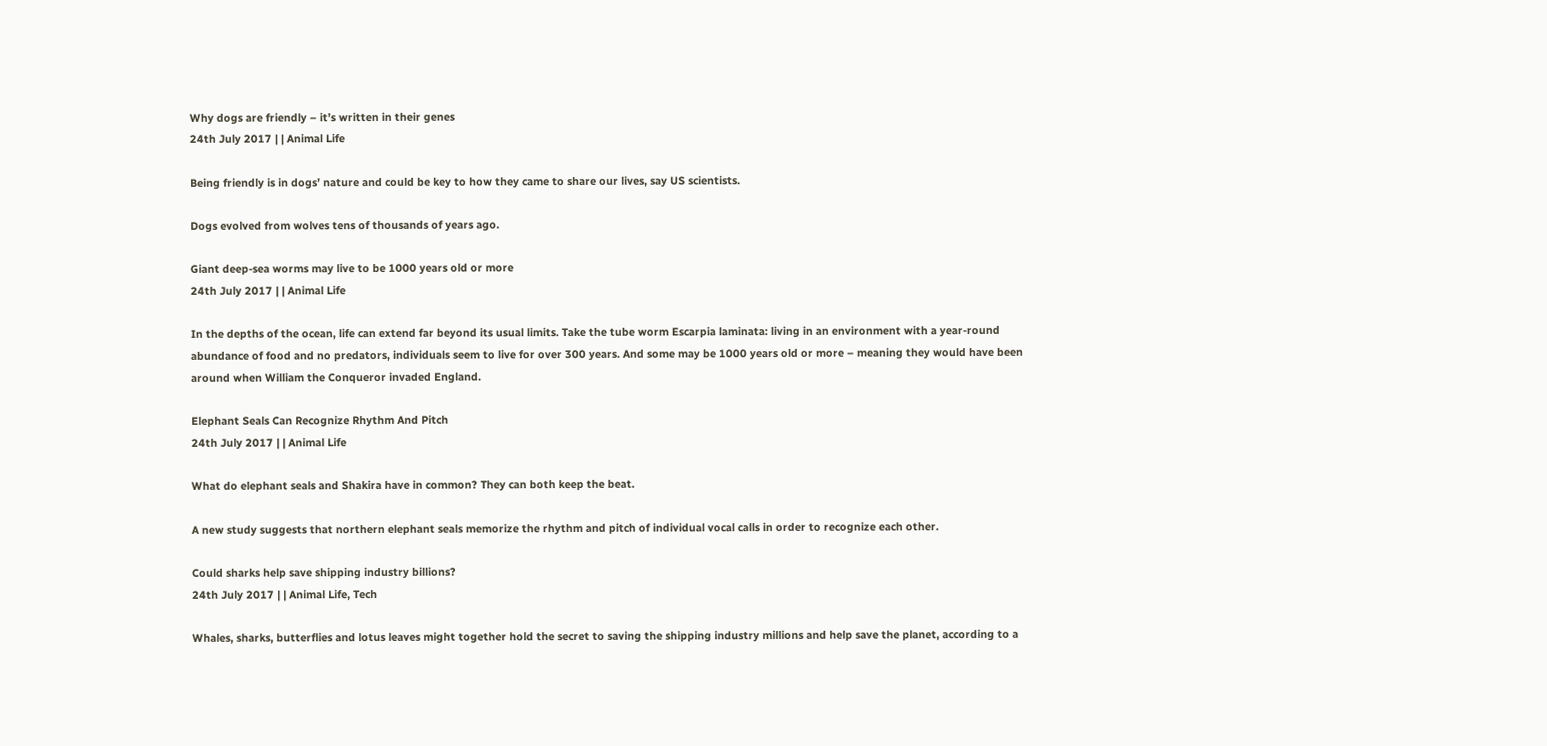Why dogs are friendly – it’s written in their genes
24th July 2017 | | Animal Life

Being friendly is in dogs’ nature and could be key to how they came to share our lives, say US scientists.

Dogs evolved from wolves tens of thousands of years ago.

Giant deep-sea worms may live to be 1000 years old or more
24th July 2017 | | Animal Life

In the depths of the ocean, life can extend far beyond its usual limits. Take the tube worm Escarpia laminata: living in an environment with a year-round abundance of food and no predators, individuals seem to live for over 300 years. And some may be 1000 years old or more – meaning they would have been around when William the Conqueror invaded England.

Elephant Seals Can Recognize Rhythm And Pitch
24th July 2017 | | Animal Life

What do elephant seals and Shakira have in common? They can both keep the beat.

A new study suggests that northern elephant seals memorize the rhythm and pitch of individual vocal calls in order to recognize each other.

Could sharks help save shipping industry billions?
24th July 2017 | | Animal Life, Tech

Whales, sharks, butterflies and lotus leaves might together hold the secret to saving the shipping industry millions and help save the planet, according to a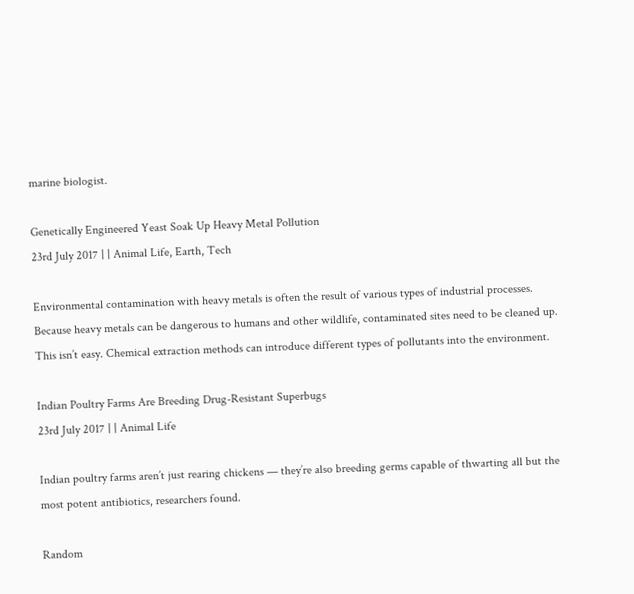marine biologist.

Genetically Engineered Yeast Soak Up Heavy Metal Pollution
23rd July 2017 | | Animal Life, Earth, Tech

Environmental contamination with heavy metals is often the result of various types of industrial processes. Because heavy metals can be dangerous to humans and other wildlife, contaminated sites need to be cleaned up. This isn’t easy. Chemical extraction methods can introduce different types of pollutants into the environment.

Indian Poultry Farms Are Breeding Drug-Resistant Superbugs
23rd July 2017 | | Animal Life

Indian poultry farms aren’t just rearing chickens — they’re also breeding germs capable of thwarting all but the most potent antibiotics, researchers found.

Random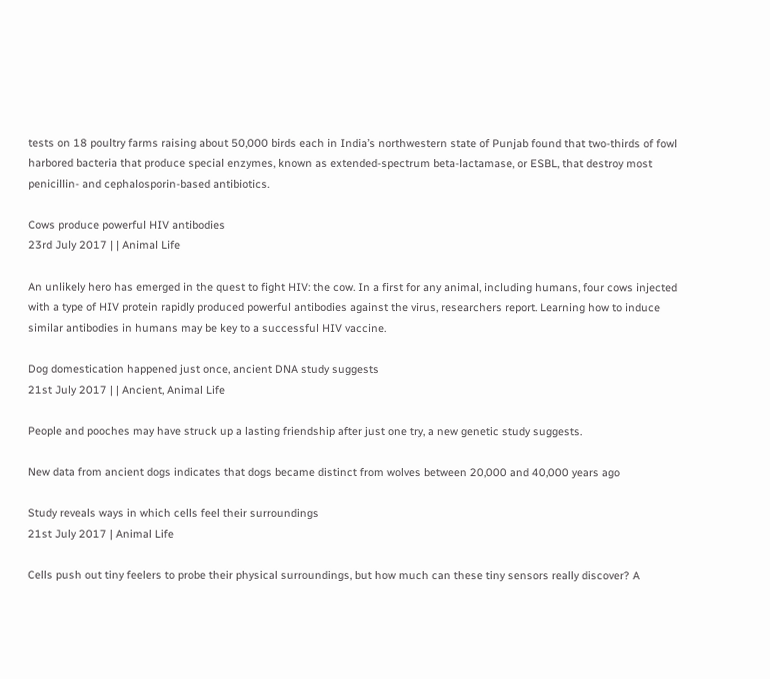tests on 18 poultry farms raising about 50,000 birds each in India’s northwestern state of Punjab found that two-thirds of fowl harbored bacteria that produce special enzymes, known as extended-spectrum beta-lactamase, or ESBL, that destroy most penicillin- and cephalosporin-based antibiotics.

Cows produce powerful HIV antibodies
23rd July 2017 | | Animal Life

An unlikely hero has emerged in the quest to fight HIV: the cow. In a first for any animal, including humans, four cows injected with a type of HIV protein rapidly produced powerful antibodies against the virus, researchers report. Learning how to induce similar antibodies in humans may be key to a successful HIV vaccine.

Dog domestication happened just once, ancient DNA study suggests
21st July 2017 | | Ancient, Animal Life

People and pooches may have struck up a lasting friendship after just one try, a new genetic study suggests.

New data from ancient dogs indicates that dogs became distinct from wolves between 20,000 and 40,000 years ago

Study reveals ways in which cells feel their surroundings
21st July 2017 | Animal Life

Cells push out tiny feelers to probe their physical surroundings, but how much can these tiny sensors really discover? A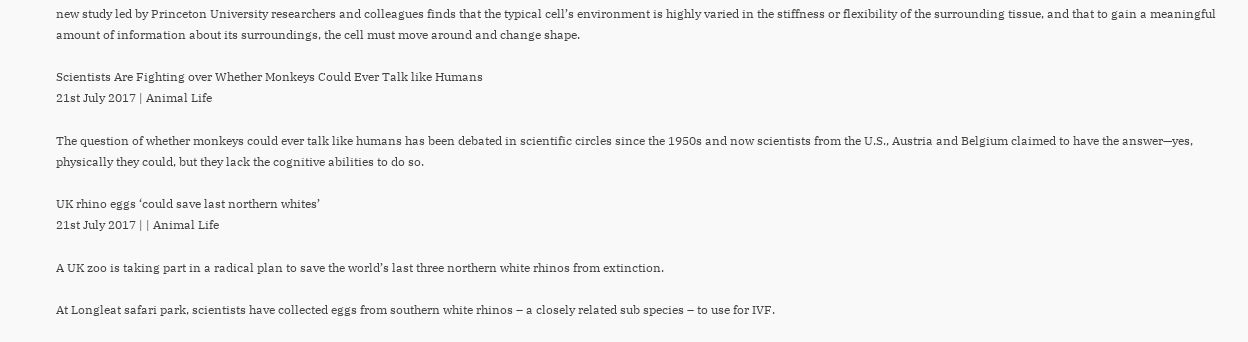new study led by Princeton University researchers and colleagues finds that the typical cell’s environment is highly varied in the stiffness or flexibility of the surrounding tissue, and that to gain a meaningful amount of information about its surroundings, the cell must move around and change shape.

Scientists Are Fighting over Whether Monkeys Could Ever Talk like Humans
21st July 2017 | Animal Life

The question of whether monkeys could ever talk like humans has been debated in scientific circles since the 1950s and now scientists from the U.S., Austria and Belgium claimed to have the answer—yes, physically they could, but they lack the cognitive abilities to do so.

UK rhino eggs ‘could save last northern whites’
21st July 2017 | | Animal Life

A UK zoo is taking part in a radical plan to save the world’s last three northern white rhinos from extinction.

At Longleat safari park, scientists have collected eggs from southern white rhinos – a closely related sub species – to use for IVF.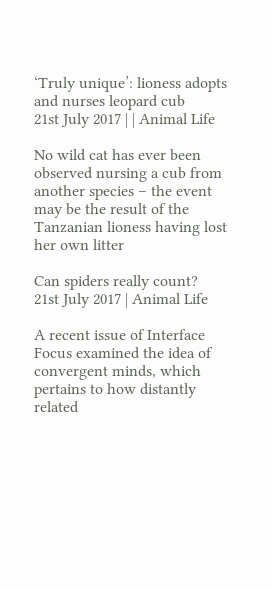‘Truly unique’: lioness adopts and nurses leopard cub
21st July 2017 | | Animal Life

No wild cat has ever been observed nursing a cub from another species – the event may be the result of the Tanzanian lioness having lost her own litter

Can spiders really count?
21st July 2017 | Animal Life

A recent issue of Interface Focus examined the idea of convergent minds, which pertains to how distantly related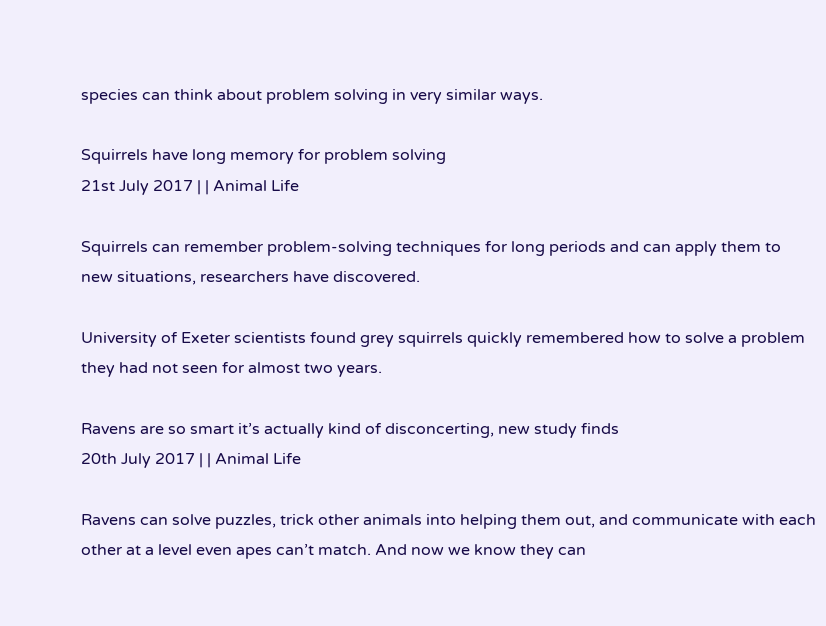species can think about problem solving in very similar ways.

Squirrels have long memory for problem solving
21st July 2017 | | Animal Life

Squirrels can remember problem-solving techniques for long periods and can apply them to new situations, researchers have discovered.

University of Exeter scientists found grey squirrels quickly remembered how to solve a problem they had not seen for almost two years.

Ravens are so smart it’s actually kind of disconcerting, new study finds
20th July 2017 | | Animal Life

Ravens can solve puzzles, trick other animals into helping them out, and communicate with each other at a level even apes can’t match. And now we know they can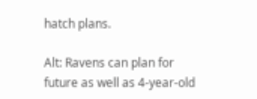hatch plans.

Alt: Ravens can plan for future as well as 4-year-old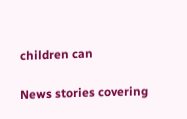children can

News stories covering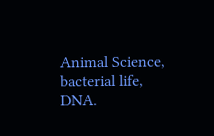Animal Science, bacterial life, DNA.